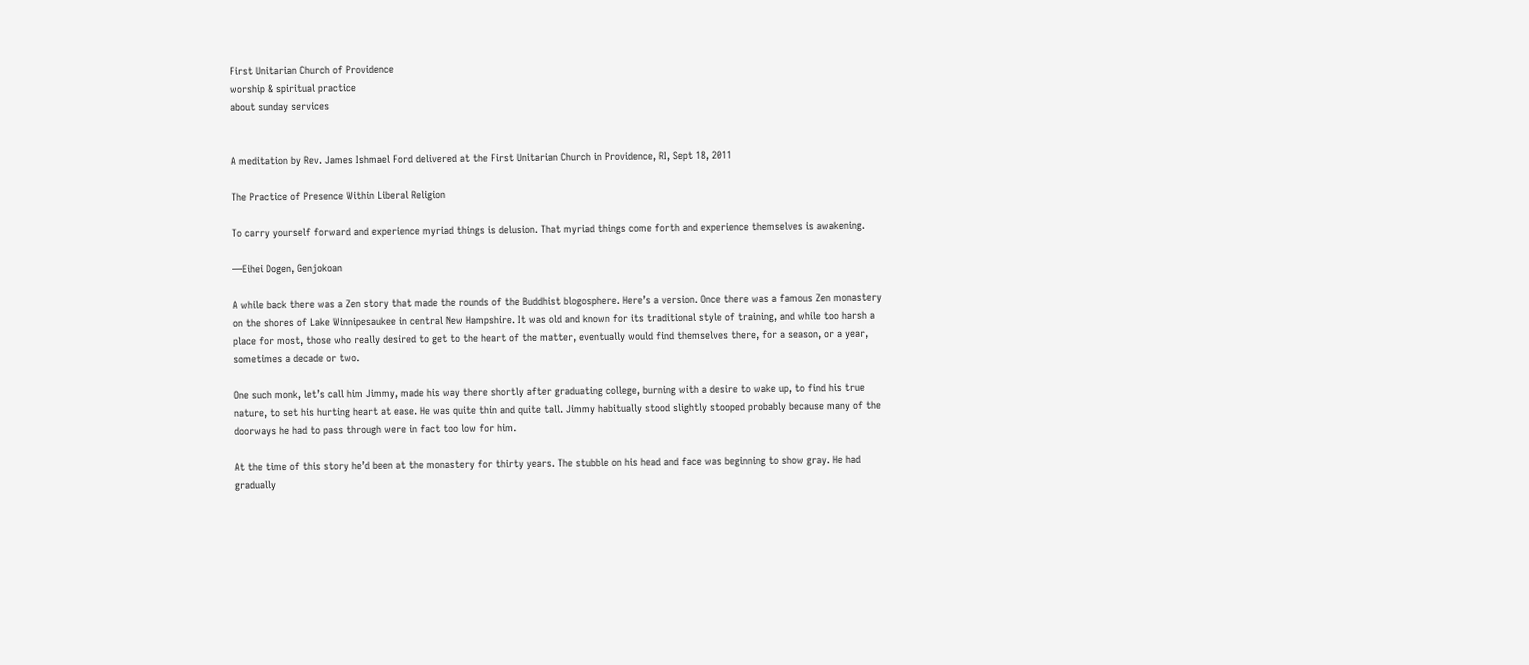First Unitarian Church of Providence
worship & spiritual practice
about sunday services


A meditation by Rev. James Ishmael Ford delivered at the First Unitarian Church in Providence, RI, Sept 18, 2011

The Practice of Presence Within Liberal Religion

To carry yourself forward and experience myriad things is delusion. That myriad things come forth and experience themselves is awakening.

—Eihei Dogen, Genjokoan

A while back there was a Zen story that made the rounds of the Buddhist blogosphere. Here’s a version. Once there was a famous Zen monastery on the shores of Lake Winnipesaukee in central New Hampshire. It was old and known for its traditional style of training, and while too harsh a place for most, those who really desired to get to the heart of the matter, eventually would find themselves there, for a season, or a year, sometimes a decade or two.

One such monk, let’s call him Jimmy, made his way there shortly after graduating college, burning with a desire to wake up, to find his true nature, to set his hurting heart at ease. He was quite thin and quite tall. Jimmy habitually stood slightly stooped probably because many of the doorways he had to pass through were in fact too low for him.

At the time of this story he’d been at the monastery for thirty years. The stubble on his head and face was beginning to show gray. He had gradually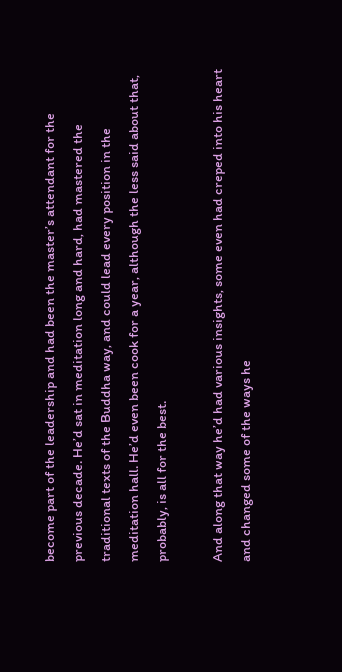become part of the leadership and had been the master’s attendant for the previous decade. He’d sat in meditation long and hard, had mastered the traditional texts of the Buddha way, and could lead every position in the meditation hall. He’d even been cook for a year, although the less said about that, probably, is all for the best.

And along that way he’d had various insights, some even had creped into his heart and changed some of the ways he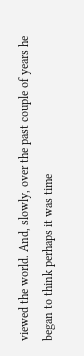viewed the world. And, slowly, over the past couple of years he began to think perhaps it was time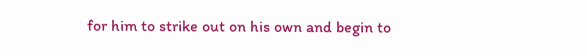for him to strike out on his own and begin to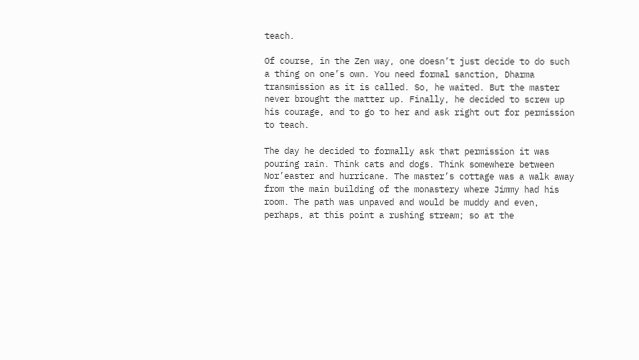teach.

Of course, in the Zen way, one doesn’t just decide to do such a thing on one’s own. You need formal sanction, Dharma transmission as it is called. So, he waited. But the master never brought the matter up. Finally, he decided to screw up his courage, and to go to her and ask right out for permission to teach.

The day he decided to formally ask that permission it was pouring rain. Think cats and dogs. Think somewhere between Nor’easter and hurricane. The master’s cottage was a walk away from the main building of the monastery where Jimmy had his room. The path was unpaved and would be muddy and even, perhaps, at this point a rushing stream; so at the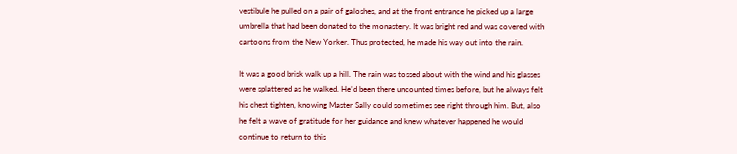vestibule he pulled on a pair of galoshes, and at the front entrance he picked up a large umbrella that had been donated to the monastery. It was bright red and was covered with cartoons from the New Yorker. Thus protected, he made his way out into the rain.

It was a good brisk walk up a hill. The rain was tossed about with the wind and his glasses were splattered as he walked. He’d been there uncounted times before, but he always felt his chest tighten, knowing Master Sally could sometimes see right through him. But, also he felt a wave of gratitude for her guidance and knew whatever happened he would continue to return to this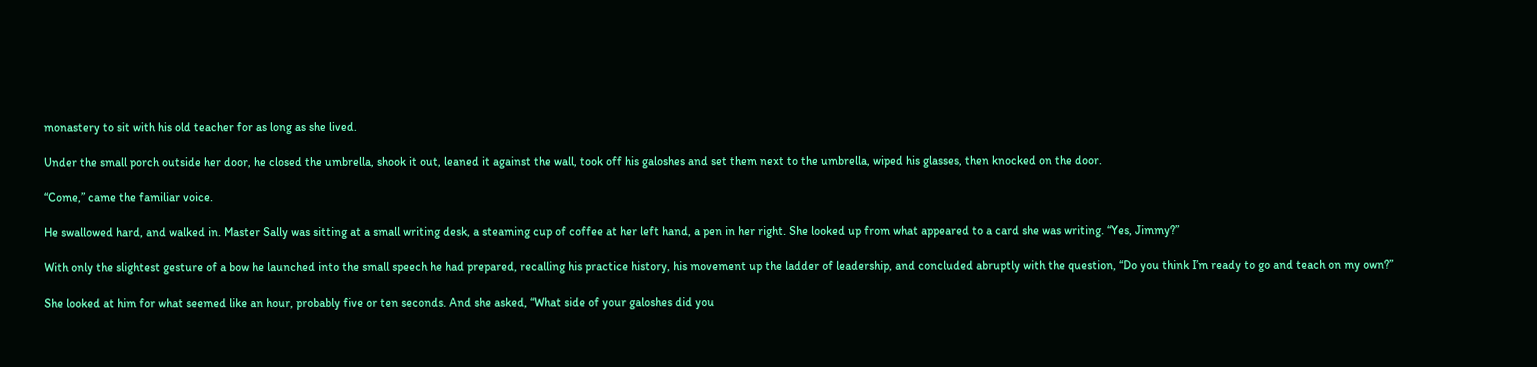monastery to sit with his old teacher for as long as she lived.

Under the small porch outside her door, he closed the umbrella, shook it out, leaned it against the wall, took off his galoshes and set them next to the umbrella, wiped his glasses, then knocked on the door.

“Come,” came the familiar voice.

He swallowed hard, and walked in. Master Sally was sitting at a small writing desk, a steaming cup of coffee at her left hand, a pen in her right. She looked up from what appeared to a card she was writing. “Yes, Jimmy?”

With only the slightest gesture of a bow he launched into the small speech he had prepared, recalling his practice history, his movement up the ladder of leadership, and concluded abruptly with the question, “Do you think I’m ready to go and teach on my own?”

She looked at him for what seemed like an hour, probably five or ten seconds. And she asked, “What side of your galoshes did you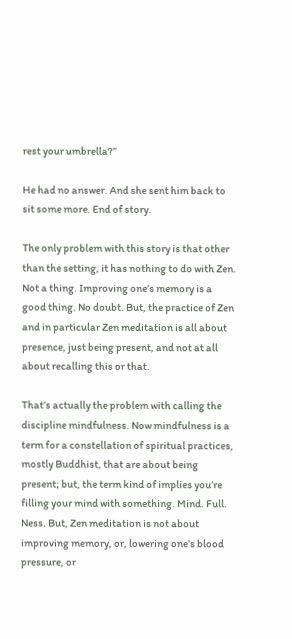rest your umbrella?”

He had no answer. And she sent him back to sit some more. End of story.

The only problem with this story is that other than the setting, it has nothing to do with Zen. Not a thing. Improving one’s memory is a good thing. No doubt. But, the practice of Zen and in particular Zen meditation is all about presence, just being present, and not at all about recalling this or that.

That’s actually the problem with calling the discipline mindfulness. Now mindfulness is a term for a constellation of spiritual practices, mostly Buddhist, that are about being present; but, the term kind of implies you’re filling your mind with something. Mind. Full. Ness. But, Zen meditation is not about improving memory, or, lowering one’s blood pressure, or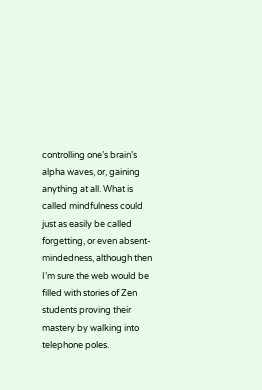controlling one’s brain’s alpha waves, or, gaining anything at all. What is called mindfulness could just as easily be called forgetting, or even absent-mindedness, although then I’m sure the web would be filled with stories of Zen students proving their mastery by walking into telephone poles.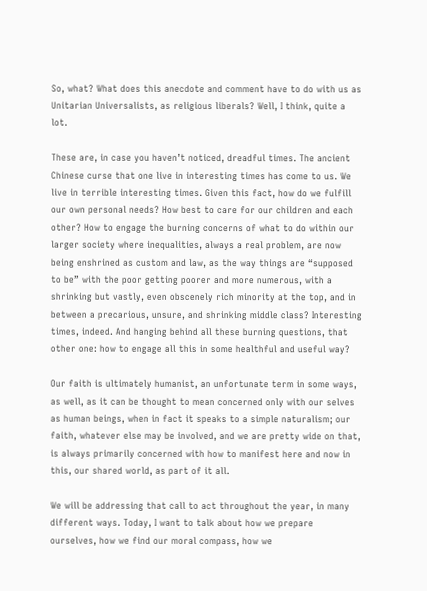So, what? What does this anecdote and comment have to do with us as Unitarian Universalists, as religious liberals? Well, I think, quite a lot.

These are, in case you haven’t noticed, dreadful times. The ancient Chinese curse that one live in interesting times has come to us. We live in terrible interesting times. Given this fact, how do we fulfill our own personal needs? How best to care for our children and each other? How to engage the burning concerns of what to do within our larger society where inequalities, always a real problem, are now being enshrined as custom and law, as the way things are “supposed to be” with the poor getting poorer and more numerous, with a shrinking but vastly, even obscenely rich minority at the top, and in between a precarious, unsure, and shrinking middle class? Interesting times, indeed. And hanging behind all these burning questions, that other one: how to engage all this in some healthful and useful way?

Our faith is ultimately humanist, an unfortunate term in some ways, as well, as it can be thought to mean concerned only with our selves as human beings, when in fact it speaks to a simple naturalism; our faith, whatever else may be involved, and we are pretty wide on that, is always primarily concerned with how to manifest here and now in this, our shared world, as part of it all.

We will be addressing that call to act throughout the year, in many different ways. Today, I want to talk about how we prepare ourselves, how we find our moral compass, how we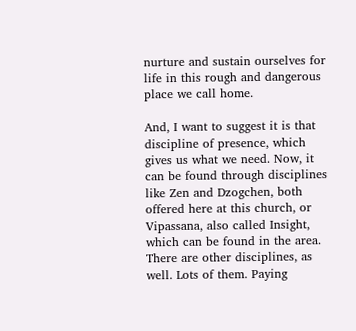nurture and sustain ourselves for life in this rough and dangerous place we call home.

And, I want to suggest it is that discipline of presence, which gives us what we need. Now, it can be found through disciplines like Zen and Dzogchen, both offered here at this church, or Vipassana, also called Insight, which can be found in the area. There are other disciplines, as well. Lots of them. Paying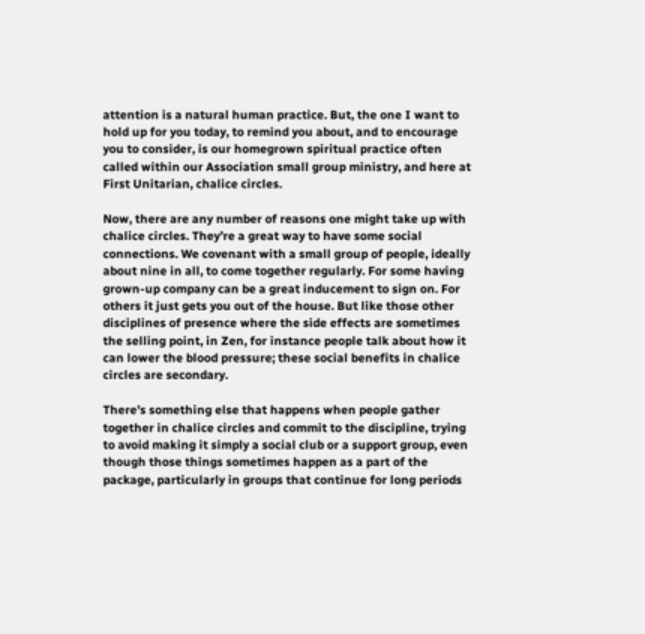attention is a natural human practice. But, the one I want to hold up for you today, to remind you about, and to encourage you to consider, is our homegrown spiritual practice often called within our Association small group ministry, and here at First Unitarian, chalice circles.

Now, there are any number of reasons one might take up with chalice circles. They’re a great way to have some social connections. We covenant with a small group of people, ideally about nine in all, to come together regularly. For some having grown-up company can be a great inducement to sign on. For others it just gets you out of the house. But like those other disciplines of presence where the side effects are sometimes the selling point, in Zen, for instance people talk about how it can lower the blood pressure; these social benefits in chalice circles are secondary.

There’s something else that happens when people gather together in chalice circles and commit to the discipline, trying to avoid making it simply a social club or a support group, even though those things sometimes happen as a part of the package, particularly in groups that continue for long periods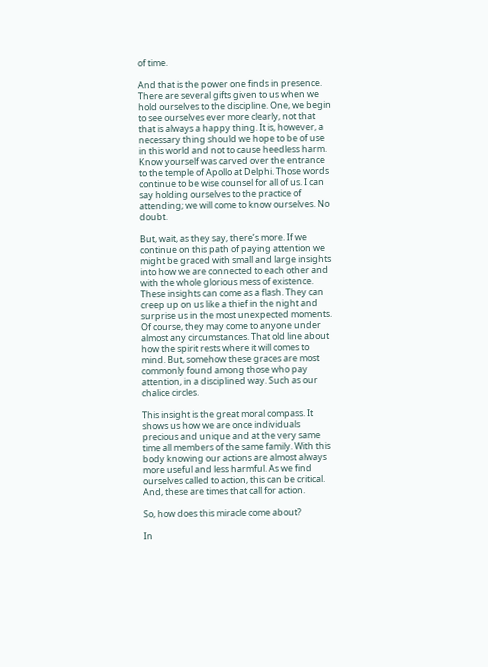of time.

And that is the power one finds in presence. There are several gifts given to us when we hold ourselves to the discipline. One, we begin to see ourselves ever more clearly, not that that is always a happy thing. It is, however, a necessary thing should we hope to be of use in this world and not to cause heedless harm. Know yourself was carved over the entrance to the temple of Apollo at Delphi. Those words continue to be wise counsel for all of us. I can say holding ourselves to the practice of attending; we will come to know ourselves. No doubt.

But, wait, as they say, there’s more. If we continue on this path of paying attention we might be graced with small and large insights into how we are connected to each other and with the whole glorious mess of existence. These insights can come as a flash. They can creep up on us like a thief in the night and surprise us in the most unexpected moments. Of course, they may come to anyone under almost any circumstances. That old line about how the spirit rests where it will comes to mind. But, somehow these graces are most commonly found among those who pay attention, in a disciplined way. Such as our chalice circles.

This insight is the great moral compass. It shows us how we are once individuals precious and unique and at the very same time all members of the same family. With this body knowing our actions are almost always more useful and less harmful. As we find ourselves called to action, this can be critical. And, these are times that call for action.

So, how does this miracle come about?

In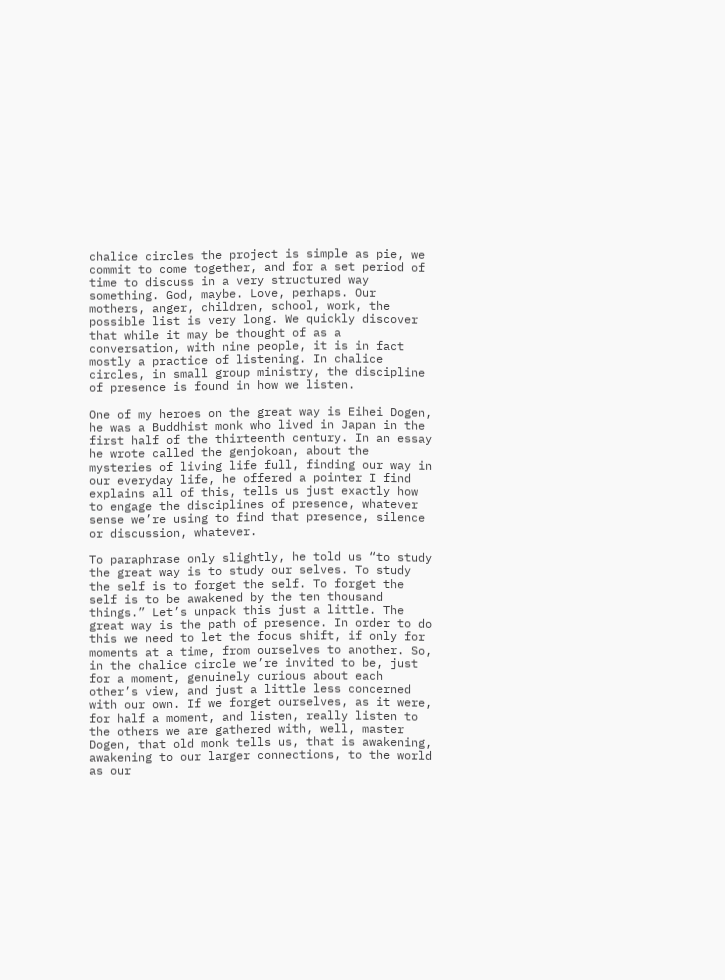chalice circles the project is simple as pie, we commit to come together, and for a set period of time to discuss in a very structured way something. God, maybe. Love, perhaps. Our mothers, anger, children, school, work, the possible list is very long. We quickly discover that while it may be thought of as a conversation, with nine people, it is in fact mostly a practice of listening. In chalice circles, in small group ministry, the discipline of presence is found in how we listen.

One of my heroes on the great way is Eihei Dogen, he was a Buddhist monk who lived in Japan in the first half of the thirteenth century. In an essay he wrote called the genjokoan, about the mysteries of living life full, finding our way in our everyday life, he offered a pointer I find explains all of this, tells us just exactly how to engage the disciplines of presence, whatever sense we’re using to find that presence, silence or discussion, whatever.

To paraphrase only slightly, he told us “to study the great way is to study our selves. To study the self is to forget the self. To forget the self is to be awakened by the ten thousand things.” Let’s unpack this just a little. The great way is the path of presence. In order to do this we need to let the focus shift, if only for moments at a time, from ourselves to another. So, in the chalice circle we’re invited to be, just for a moment, genuinely curious about each other’s view, and just a little less concerned with our own. If we forget ourselves, as it were, for half a moment, and listen, really listen to the others we are gathered with, well, master Dogen, that old monk tells us, that is awakening, awakening to our larger connections, to the world as our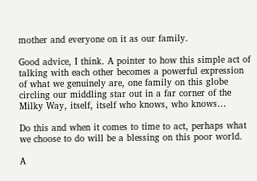mother and everyone on it as our family.

Good advice, I think. A pointer to how this simple act of talking with each other becomes a powerful expression of what we genuinely are, one family on this globe circling our middling star out in a far corner of the Milky Way, itself, itself who knows, who knows…

Do this and when it comes to time to act, perhaps what we choose to do will be a blessing on this poor world.

A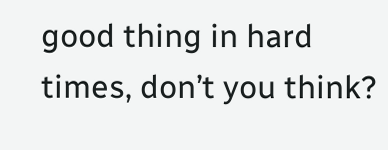good thing in hard times, don’t you think?